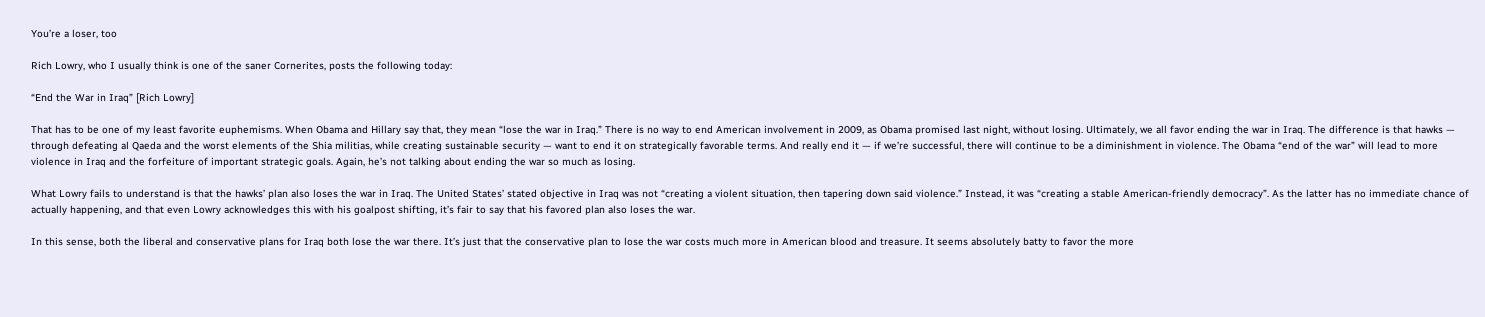You’re a loser, too

Rich Lowry, who I usually think is one of the saner Cornerites, posts the following today:

“End the War in Iraq” [Rich Lowry]

That has to be one of my least favorite euphemisms. When Obama and Hillary say that, they mean “lose the war in Iraq.” There is no way to end American involvement in 2009, as Obama promised last night, without losing. Ultimately, we all favor ending the war in Iraq. The difference is that hawks — through defeating al Qaeda and the worst elements of the Shia militias, while creating sustainable security — want to end it on strategically favorable terms. And really end it — if we’re successful, there will continue to be a diminishment in violence. The Obama “end of the war” will lead to more violence in Iraq and the forfeiture of important strategic goals. Again, he’s not talking about ending the war so much as losing.

What Lowry fails to understand is that the hawks’ plan also loses the war in Iraq. The United States’ stated objective in Iraq was not “creating a violent situation, then tapering down said violence.” Instead, it was “creating a stable American-friendly democracy”. As the latter has no immediate chance of actually happening, and that even Lowry acknowledges this with his goalpost shifting, it’s fair to say that his favored plan also loses the war.

In this sense, both the liberal and conservative plans for Iraq both lose the war there. It’s just that the conservative plan to lose the war costs much more in American blood and treasure. It seems absolutely batty to favor the more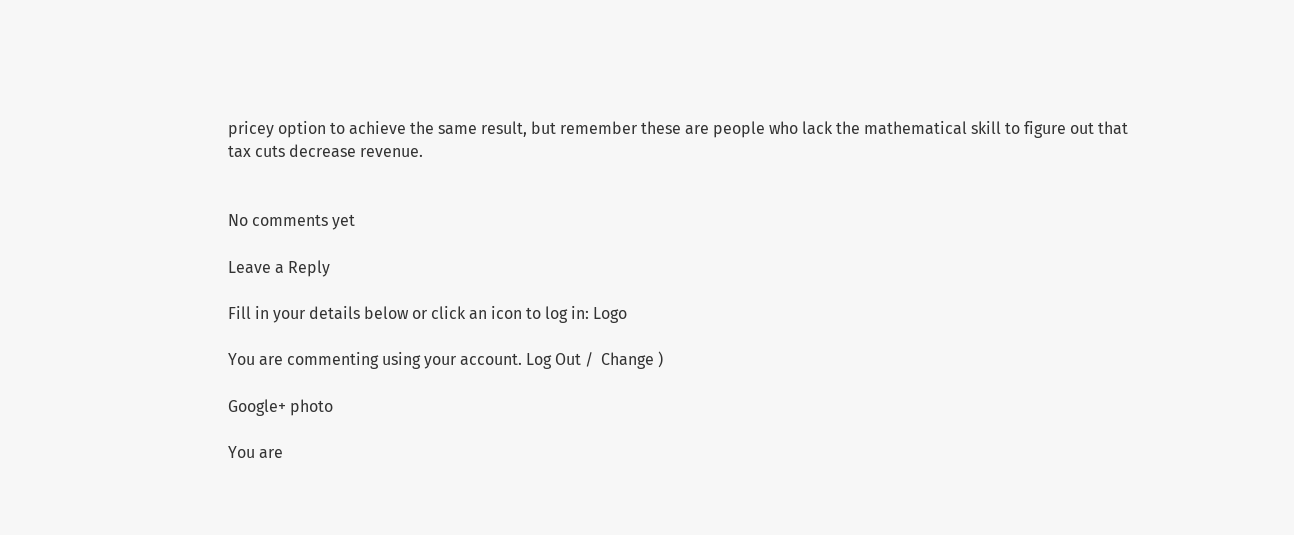pricey option to achieve the same result, but remember these are people who lack the mathematical skill to figure out that tax cuts decrease revenue.


No comments yet

Leave a Reply

Fill in your details below or click an icon to log in: Logo

You are commenting using your account. Log Out /  Change )

Google+ photo

You are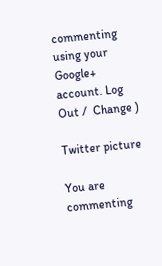commenting using your Google+ account. Log Out /  Change )

Twitter picture

You are commenting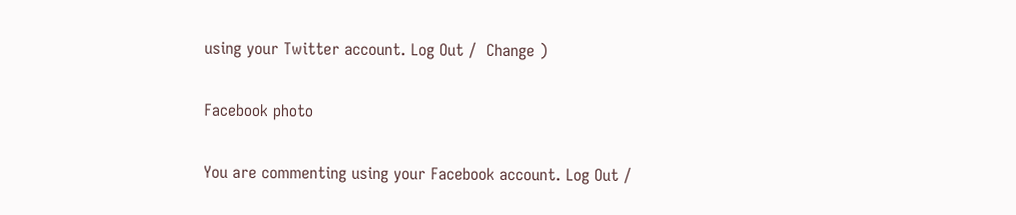using your Twitter account. Log Out /  Change )

Facebook photo

You are commenting using your Facebook account. Log Out /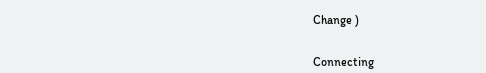Change )


Connecting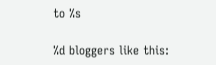to %s

%d bloggers like this: